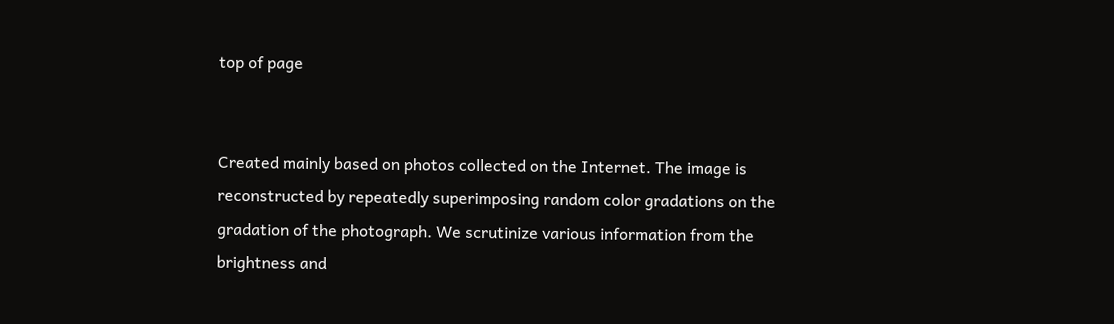top of page


Created mainly based on photos collected on the Internet. The image is reconstructed by repeatedly superimposing random color gradations on the gradation of the photograph. We scrutinize various information from the brightness and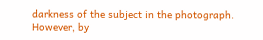darkness of the subject in the photograph. However, by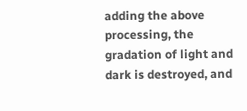adding the above processing, the gradation of light and dark is destroyed, and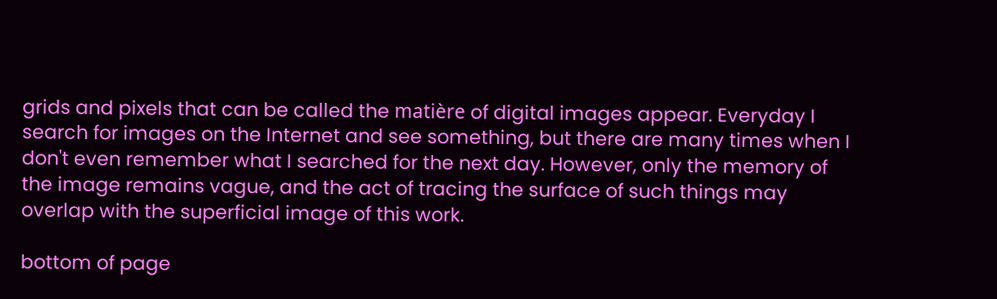grids and pixels that can be called the matière of digital images appear. Everyday I search for images on the Internet and see something, but there are many times when I don't even remember what I searched for the next day. However, only the memory of the image remains vague, and the act of tracing the surface of such things may overlap with the superficial image of this work.

bottom of page